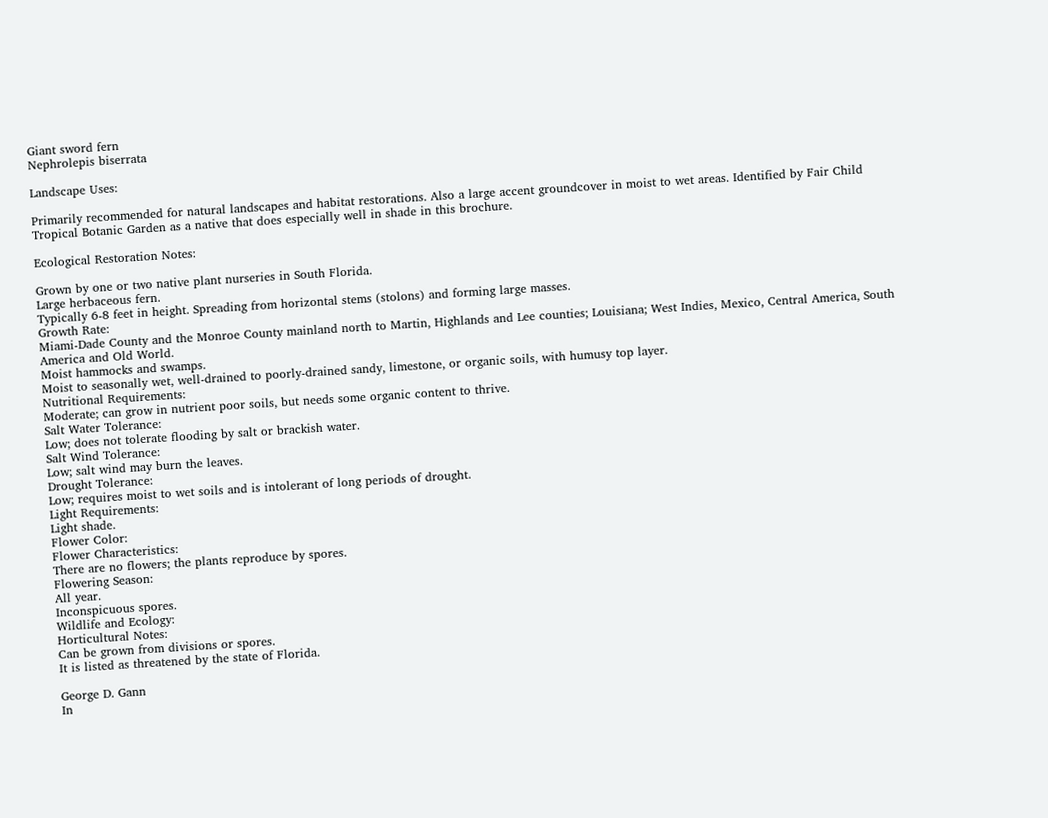Giant sword fern
Nephrolepis biserrata

Landscape Uses:

Primarily recommended for natural landscapes and habitat restorations. Also a large accent groundcover in moist to wet areas. Identified by Fair Child Tropical Botanic Garden as a native that does especially well in shade in this brochure.

Ecological Restoration Notes:

Grown by one or two native plant nurseries in South Florida.
Large herbaceous fern.
Typically 6-8 feet in height. Spreading from horizontal stems (stolons) and forming large masses.
Growth Rate:
Miami-Dade County and the Monroe County mainland north to Martin, Highlands and Lee counties; Louisiana; West Indies, Mexico, Central America, South America and Old World.
Moist hammocks and swamps.
Moist to seasonally wet, well-drained to poorly-drained sandy, limestone, or organic soils, with humusy top layer.
Nutritional Requirements:
Moderate; can grow in nutrient poor soils, but needs some organic content to thrive.
Salt Water Tolerance:
Low; does not tolerate flooding by salt or brackish water.
Salt Wind Tolerance:
Low; salt wind may burn the leaves.
Drought Tolerance:
Low; requires moist to wet soils and is intolerant of long periods of drought.
Light Requirements:
Light shade.
Flower Color:
Flower Characteristics:
There are no flowers; the plants reproduce by spores.
Flowering Season:
All year.
Inconspicuous spores.
Wildlife and Ecology:
Horticultural Notes:
Can be grown from divisions or spores.
It is listed as threatened by the state of Florida.

George D. Gann
In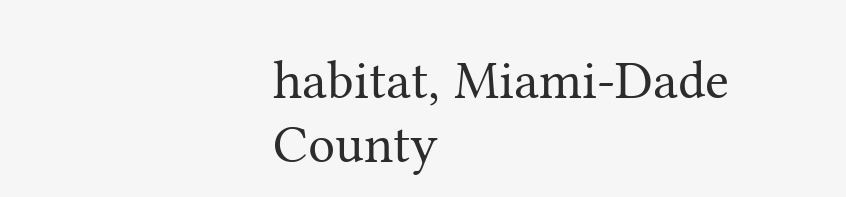habitat, Miami-Dade County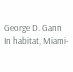George D. Gann
In habitat, Miami-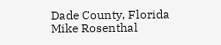Dade County, Florida
Mike Rosenthal